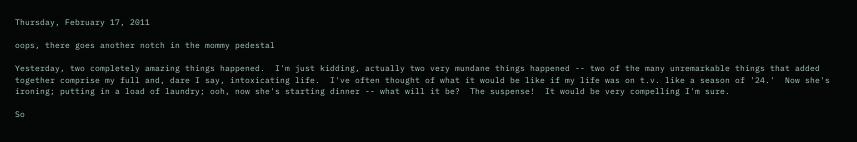Thursday, February 17, 2011

oops, there goes another notch in the mommy pedestal

Yesterday, two completely amazing things happened.  I'm just kidding, actually two very mundane things happened -- two of the many unremarkable things that added together comprise my full and, dare I say, intoxicating life.  I've often thought of what it would be like if my life was on t.v. like a season of '24.'  Now she's ironing; putting in a load of laundry; ooh, now she's starting dinner -- what will it be?  The suspense!  It would be very compelling I'm sure.

So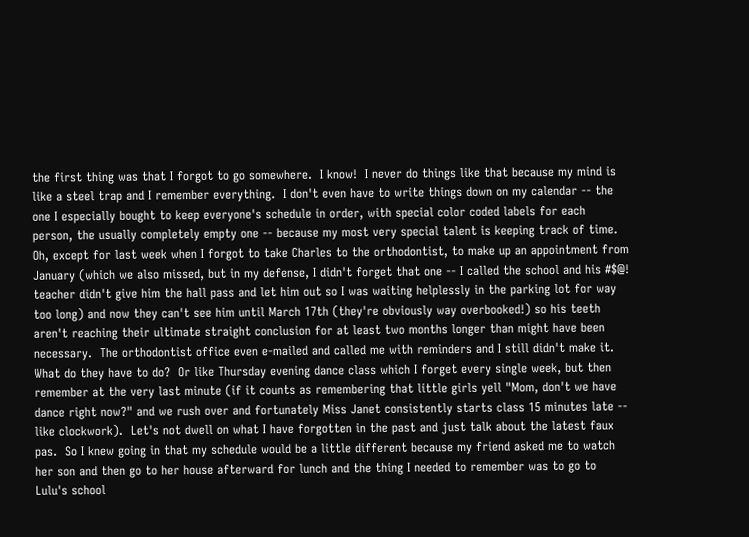the first thing was that I forgot to go somewhere.  I know!  I never do things like that because my mind is like a steel trap and I remember everything.  I don't even have to write things down on my calendar -- the one I especially bought to keep everyone's schedule in order, with special color coded labels for each person, the usually completely empty one -- because my most very special talent is keeping track of time.  Oh, except for last week when I forgot to take Charles to the orthodontist, to make up an appointment from January (which we also missed, but in my defense, I didn't forget that one -- I called the school and his #$@! teacher didn't give him the hall pass and let him out so I was waiting helplessly in the parking lot for way too long) and now they can't see him until March 17th (they're obviously way overbooked!) so his teeth aren't reaching their ultimate straight conclusion for at least two months longer than might have been necessary.  The orthodontist office even e-mailed and called me with reminders and I still didn't make it.  What do they have to do?  Or like Thursday evening dance class which I forget every single week, but then remember at the very last minute (if it counts as remembering that little girls yell "Mom, don't we have dance right now?" and we rush over and fortunately Miss Janet consistently starts class 15 minutes late -- like clockwork).  Let's not dwell on what I have forgotten in the past and just talk about the latest faux pas.  So I knew going in that my schedule would be a little different because my friend asked me to watch her son and then go to her house afterward for lunch and the thing I needed to remember was to go to Lulu's school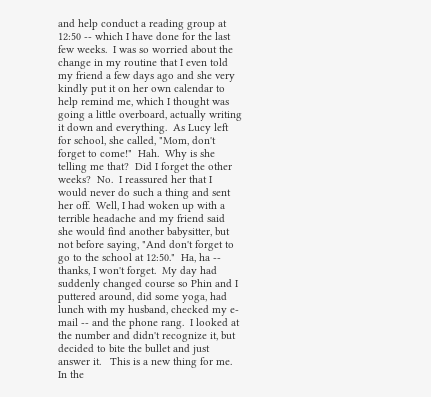and help conduct a reading group at 12:50 -- which I have done for the last few weeks.  I was so worried about the change in my routine that I even told my friend a few days ago and she very kindly put it on her own calendar to help remind me, which I thought was going a little overboard, actually writing it down and everything.  As Lucy left for school, she called, "Mom, don't forget to come!"  Hah.  Why is she telling me that?  Did I forget the other weeks?  No.  I reassured her that I would never do such a thing and sent her off.  Well, I had woken up with a terrible headache and my friend said she would find another babysitter, but not before saying, "And don't forget to go to the school at 12:50."  Ha, ha -- thanks, I won't forget.  My day had suddenly changed course so Phin and I puttered around, did some yoga, had lunch with my husband, checked my e-mail -- and the phone rang.  I looked at the number and didn't recognize it, but decided to bite the bullet and just answer it.   This is a new thing for me.  In the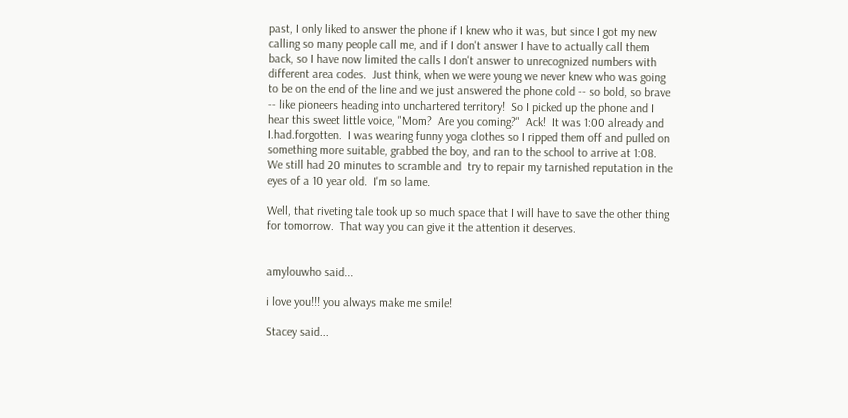past, I only liked to answer the phone if I knew who it was, but since I got my new calling so many people call me, and if I don't answer I have to actually call them back, so I have now limited the calls I don't answer to unrecognized numbers with different area codes.  Just think, when we were young we never knew who was going to be on the end of the line and we just answered the phone cold -- so bold, so brave -- like pioneers heading into unchartered territory!  So I picked up the phone and I hear this sweet little voice, "Mom?  Are you coming?"  Ack!  It was 1:00 already and I.had.forgotten.  I was wearing funny yoga clothes so I ripped them off and pulled on something more suitable, grabbed the boy, and ran to the school to arrive at 1:08.  We still had 20 minutes to scramble and  try to repair my tarnished reputation in the eyes of a 10 year old.  I'm so lame.

Well, that riveting tale took up so much space that I will have to save the other thing for tomorrow.  That way you can give it the attention it deserves.


amylouwho said...

i love you!!! you always make me smile!

Stacey said...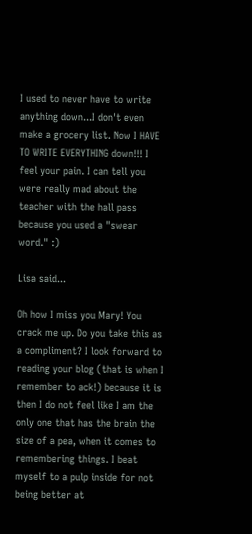I used to never have to write anything down...I don't even make a grocery list. Now I HAVE TO WRITE EVERYTHING down!!! I feel your pain. I can tell you were really mad about the teacher with the hall pass because you used a "swear word." :)

Lisa said...

Oh how I miss you Mary! You crack me up. Do you take this as a compliment? I look forward to reading your blog (that is when I remember to ack!) because it is then I do not feel like I am the only one that has the brain the size of a pea, when it comes to remembering things. I beat myself to a pulp inside for not being better at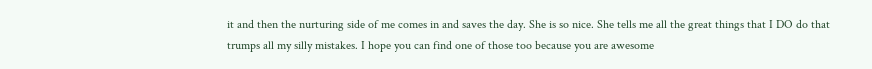it and then the nurturing side of me comes in and saves the day. She is so nice. She tells me all the great things that I DO do that trumps all my silly mistakes. I hope you can find one of those too because you are awesome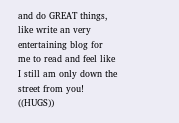and do GREAT things, like write an very entertaining blog for me to read and feel like I still am only down the street from you! ((HUGS))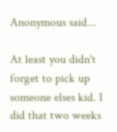Anonymous said...

At least you didn't forget to pick up someone elses kid. I did that two weeks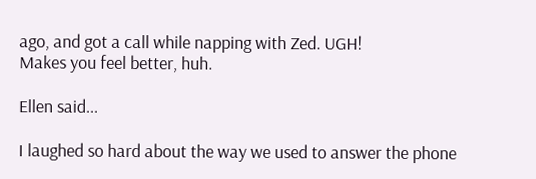ago, and got a call while napping with Zed. UGH!
Makes you feel better, huh.

Ellen said...

I laughed so hard about the way we used to answer the phone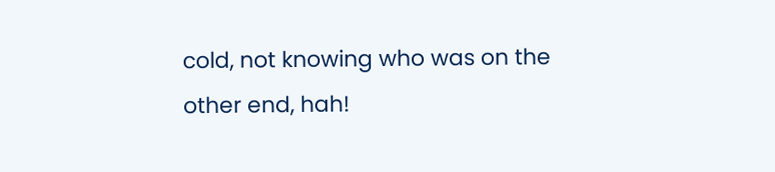cold, not knowing who was on the other end, hah!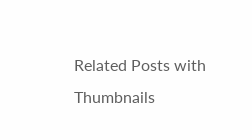Related Posts with Thumbnails